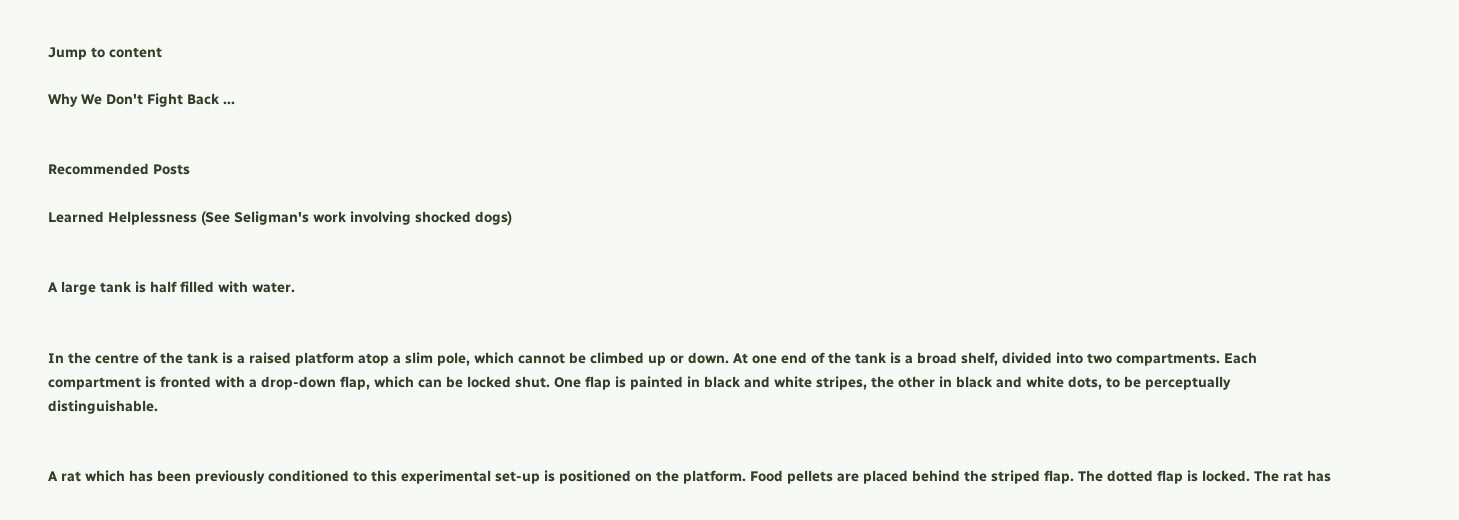Jump to content

Why We Don't Fight Back ...


Recommended Posts

Learned Helplessness (See Seligman's work involving shocked dogs)


A large tank is half filled with water.


In the centre of the tank is a raised platform atop a slim pole, which cannot be climbed up or down. At one end of the tank is a broad shelf, divided into two compartments. Each compartment is fronted with a drop-down flap, which can be locked shut. One flap is painted in black and white stripes, the other in black and white dots, to be perceptually distinguishable.


A rat which has been previously conditioned to this experimental set-up is positioned on the platform. Food pellets are placed behind the striped flap. The dotted flap is locked. The rat has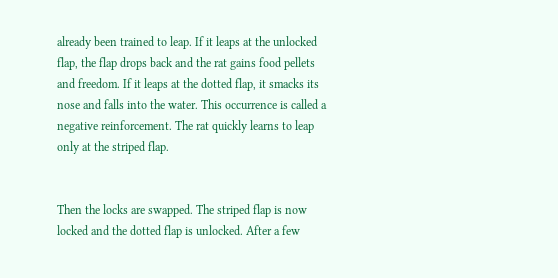already been trained to leap. If it leaps at the unlocked flap, the flap drops back and the rat gains food pellets and freedom. If it leaps at the dotted flap, it smacks its nose and falls into the water. This occurrence is called a negative reinforcement. The rat quickly learns to leap only at the striped flap.


Then the locks are swapped. The striped flap is now locked and the dotted flap is unlocked. After a few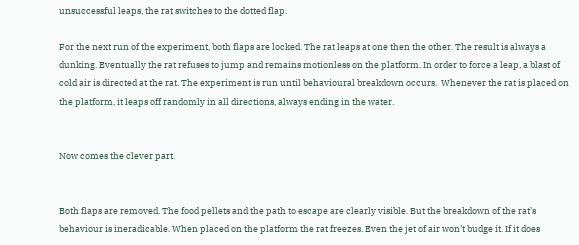unsuccessful leaps, the rat switches to the dotted flap.

For the next run of the experiment, both flaps are locked. The rat leaps at one then the other. The result is always a dunking. Eventually the rat refuses to jump and remains motionless on the platform. In order to force a leap, a blast of cold air is directed at the rat. The experiment is run until behavioural breakdown occurs.  Whenever the rat is placed on the platform, it leaps off randomly in all directions, always ending in the water.


Now comes the clever part.


Both flaps are removed. The food pellets and the path to escape are clearly visible. But the breakdown of the rat’s behaviour is ineradicable. When placed on the platform the rat freezes. Even the jet of air won’t budge it. If it does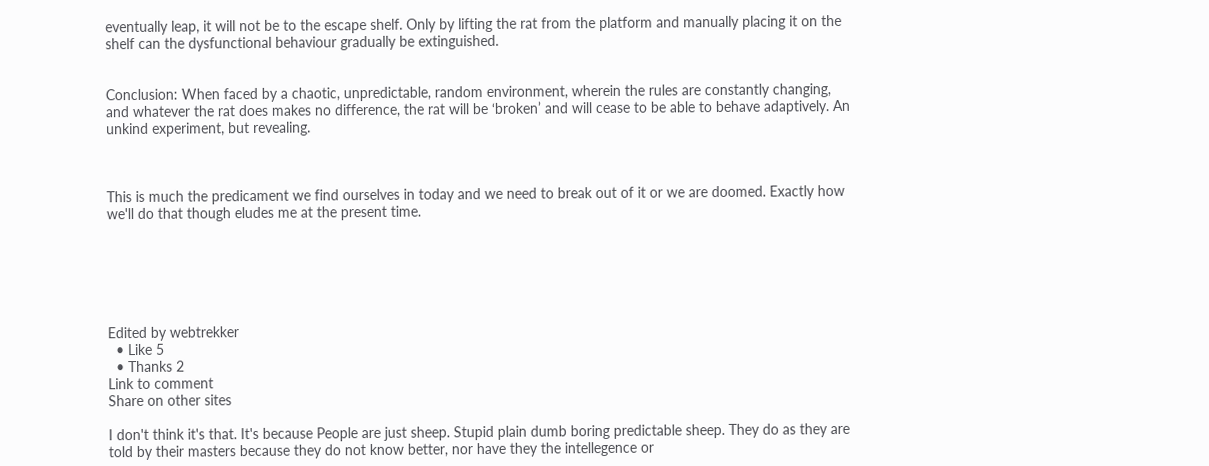eventually leap, it will not be to the escape shelf. Only by lifting the rat from the platform and manually placing it on the shelf can the dysfunctional behaviour gradually be extinguished.


Conclusion: When faced by a chaotic, unpredictable, random environment, wherein the rules are constantly changing, and whatever the rat does makes no difference, the rat will be ‘broken’ and will cease to be able to behave adaptively. An unkind experiment, but revealing.



This is much the predicament we find ourselves in today and we need to break out of it or we are doomed. Exactly how we'll do that though eludes me at the present time.






Edited by webtrekker
  • Like 5
  • Thanks 2
Link to comment
Share on other sites

I don't think it's that. It's because People are just sheep. Stupid plain dumb boring predictable sheep. They do as they are told by their masters because they do not know better, nor have they the intellegence or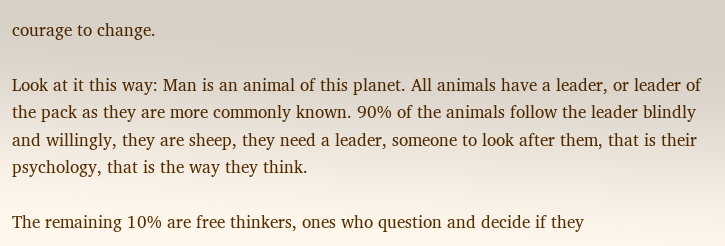courage to change.

Look at it this way: Man is an animal of this planet. All animals have a leader, or leader of the pack as they are more commonly known. 90% of the animals follow the leader blindly and willingly, they are sheep, they need a leader, someone to look after them, that is their psychology, that is the way they think.

The remaining 10% are free thinkers, ones who question and decide if they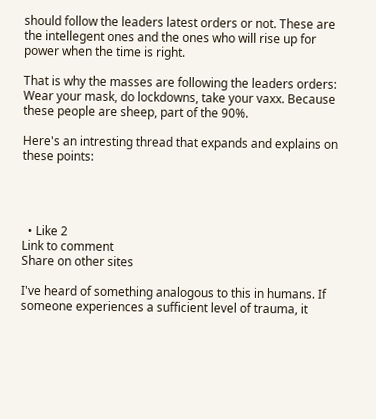should follow the leaders latest orders or not. These are the intellegent ones and the ones who will rise up for power when the time is right.

That is why the masses are following the leaders orders: Wear your mask, do lockdowns, take your vaxx. Because these people are sheep, part of the 90%.

Here's an intresting thread that expands and explains on these points:




  • Like 2
Link to comment
Share on other sites

I've heard of something analogous to this in humans. If someone experiences a sufficient level of trauma, it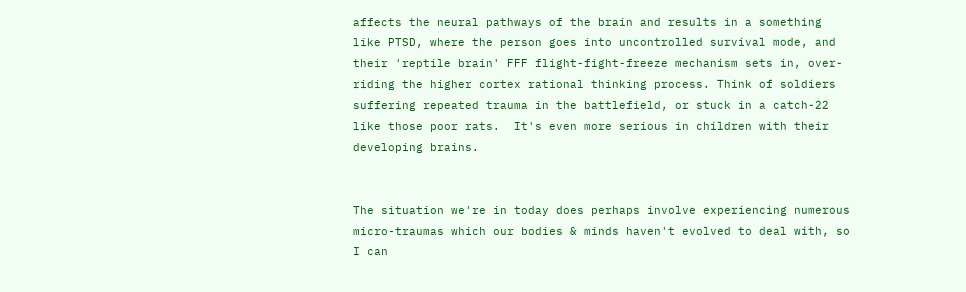affects the neural pathways of the brain and results in a something like PTSD, where the person goes into uncontrolled survival mode, and their 'reptile brain' FFF flight-fight-freeze mechanism sets in, over-riding the higher cortex rational thinking process. Think of soldiers suffering repeated trauma in the battlefield, or stuck in a catch-22 like those poor rats.  It's even more serious in children with their developing brains.


The situation we're in today does perhaps involve experiencing numerous micro-traumas which our bodies & minds haven't evolved to deal with, so I can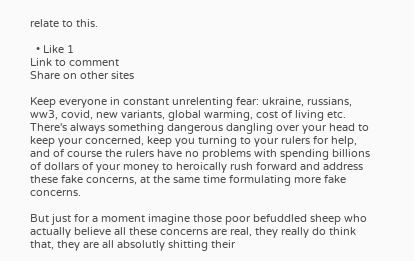relate to this.

  • Like 1
Link to comment
Share on other sites

Keep everyone in constant unrelenting fear: ukraine, russians, ww3, covid, new variants, global warming, cost of living etc. There's always something dangerous dangling over your head to keep your concerned, keep you turning to your rulers for help, and of course the rulers have no problems with spending billions of dollars of your money to heroically rush forward and address these fake concerns, at the same time formulating more fake concerns.

But just for a moment imagine those poor befuddled sheep who actually believe all these concerns are real, they really do think that, they are all absolutly shitting their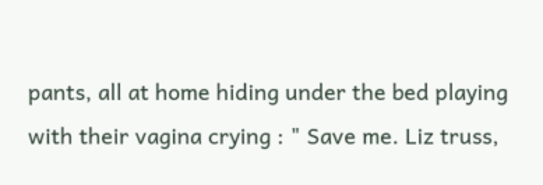pants, all at home hiding under the bed playing with their vagina crying : " Save me. Liz truss,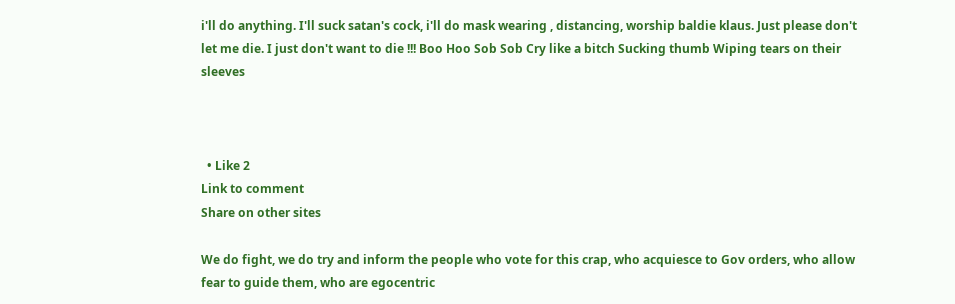i'll do anything. I'll suck satan's cock, i'll do mask wearing , distancing, worship baldie klaus. Just please don't let me die. I just don't want to die !!! Boo Hoo Sob Sob Cry like a bitch Sucking thumb Wiping tears on their sleeves



  • Like 2
Link to comment
Share on other sites

We do fight, we do try and inform the people who vote for this crap, who acquiesce to Gov orders, who allow fear to guide them, who are egocentric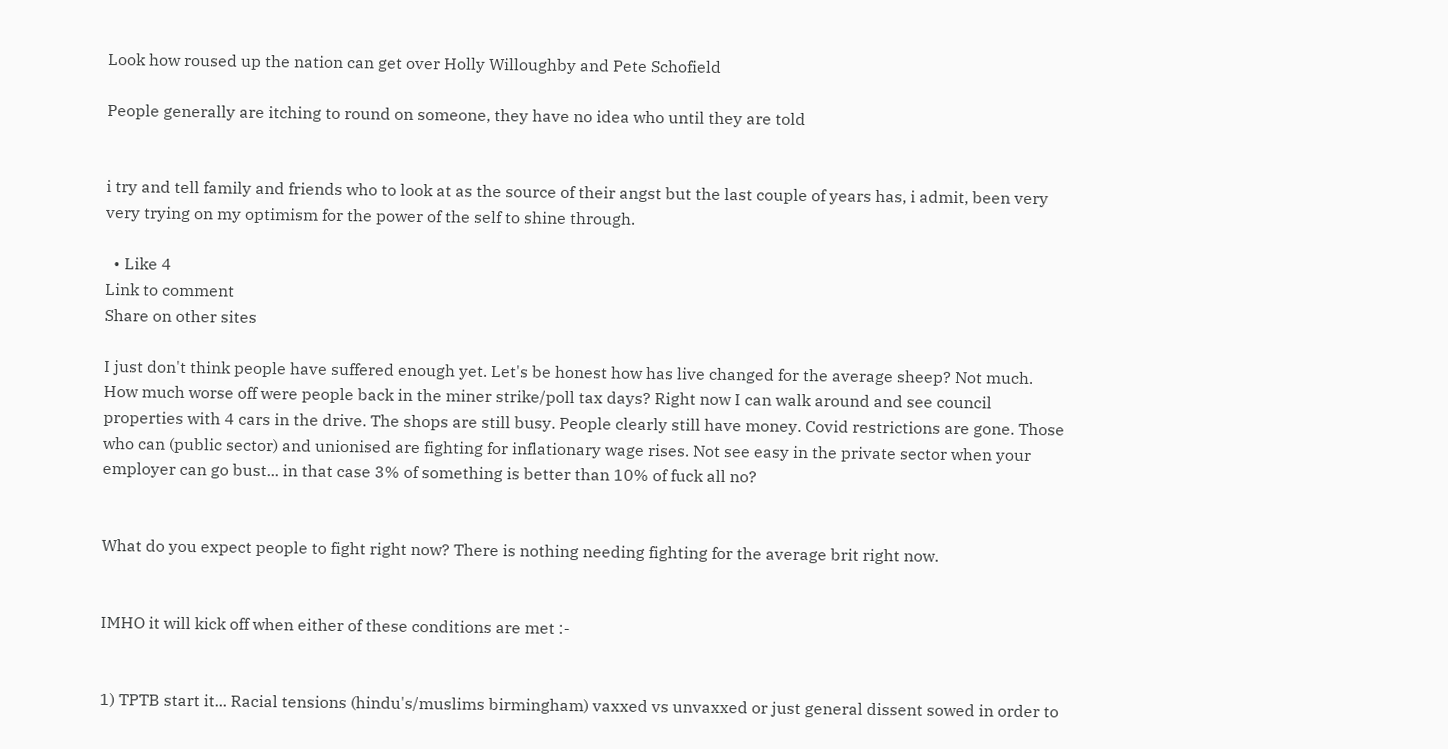Look how roused up the nation can get over Holly Willoughby and Pete Schofield

People generally are itching to round on someone, they have no idea who until they are told


i try and tell family and friends who to look at as the source of their angst but the last couple of years has, i admit, been very very trying on my optimism for the power of the self to shine through.

  • Like 4
Link to comment
Share on other sites

I just don't think people have suffered enough yet. Let's be honest how has live changed for the average sheep? Not much. How much worse off were people back in the miner strike/poll tax days? Right now I can walk around and see council properties with 4 cars in the drive. The shops are still busy. People clearly still have money. Covid restrictions are gone. Those who can (public sector) and unionised are fighting for inflationary wage rises. Not see easy in the private sector when your employer can go bust... in that case 3% of something is better than 10% of fuck all no?


What do you expect people to fight right now? There is nothing needing fighting for the average brit right now.


IMHO it will kick off when either of these conditions are met :-


1) TPTB start it... Racial tensions (hindu's/muslims birmingham) vaxxed vs unvaxxed or just general dissent sowed in order to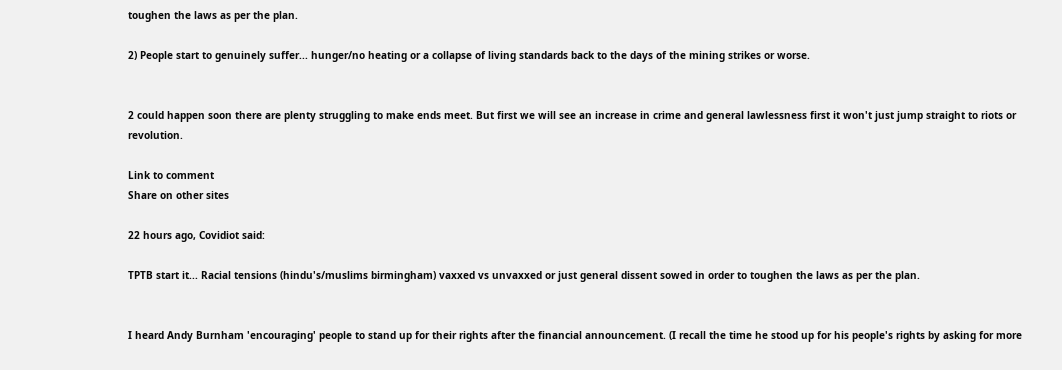toughen the laws as per the plan.

2) People start to genuinely suffer... hunger/no heating or a collapse of living standards back to the days of the mining strikes or worse.


2 could happen soon there are plenty struggling to make ends meet. But first we will see an increase in crime and general lawlessness first it won't just jump straight to riots or revolution.

Link to comment
Share on other sites

22 hours ago, Covidiot said:

TPTB start it... Racial tensions (hindu's/muslims birmingham) vaxxed vs unvaxxed or just general dissent sowed in order to toughen the laws as per the plan.


I heard Andy Burnham 'encouraging' people to stand up for their rights after the financial announcement. (I recall the time he stood up for his people's rights by asking for more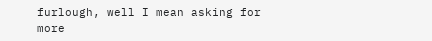furlough, well I mean asking for more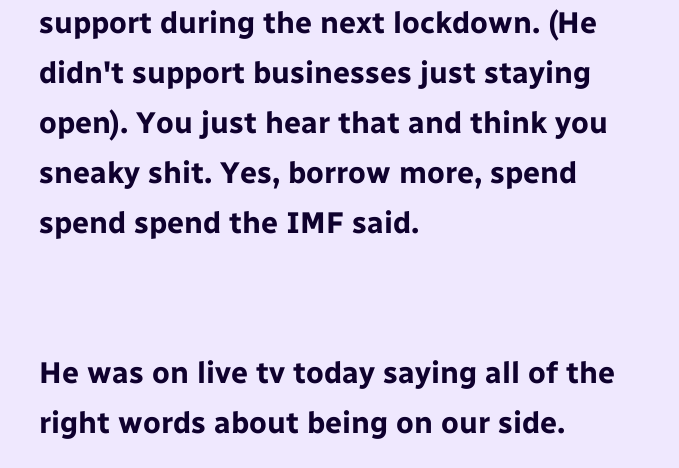support during the next lockdown. (He didn't support businesses just staying open). You just hear that and think you sneaky shit. Yes, borrow more, spend spend spend the IMF said.


He was on live tv today saying all of the right words about being on our side.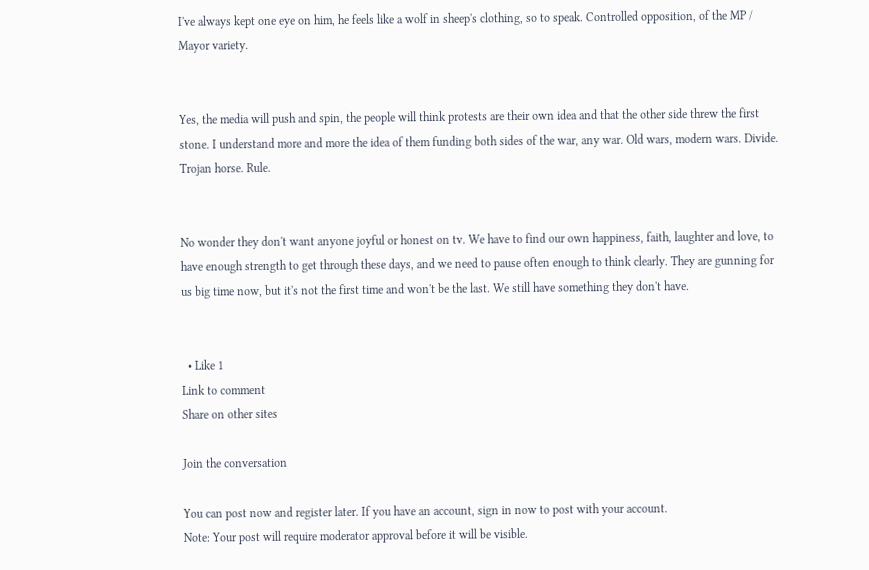I've always kept one eye on him, he feels like a wolf in sheep's clothing, so to speak. Controlled opposition, of the MP / Mayor variety.


Yes, the media will push and spin, the people will think protests are their own idea and that the other side threw the first stone. I understand more and more the idea of them funding both sides of the war, any war. Old wars, modern wars. Divide. Trojan horse. Rule.


No wonder they don't want anyone joyful or honest on tv. We have to find our own happiness, faith, laughter and love, to have enough strength to get through these days, and we need to pause often enough to think clearly. They are gunning for us big time now, but it's not the first time and won't be the last. We still have something they don't have.


  • Like 1
Link to comment
Share on other sites

Join the conversation

You can post now and register later. If you have an account, sign in now to post with your account.
Note: Your post will require moderator approval before it will be visible.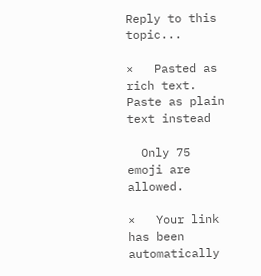Reply to this topic...

×   Pasted as rich text.   Paste as plain text instead

  Only 75 emoji are allowed.

×   Your link has been automatically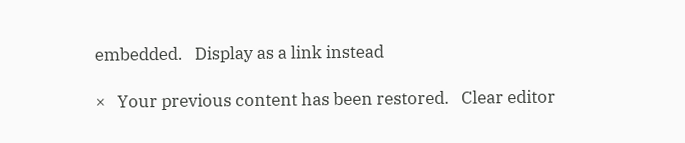embedded.   Display as a link instead

×   Your previous content has been restored.   Clear editor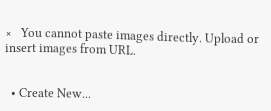×   You cannot paste images directly. Upload or insert images from URL.


  • Create New...